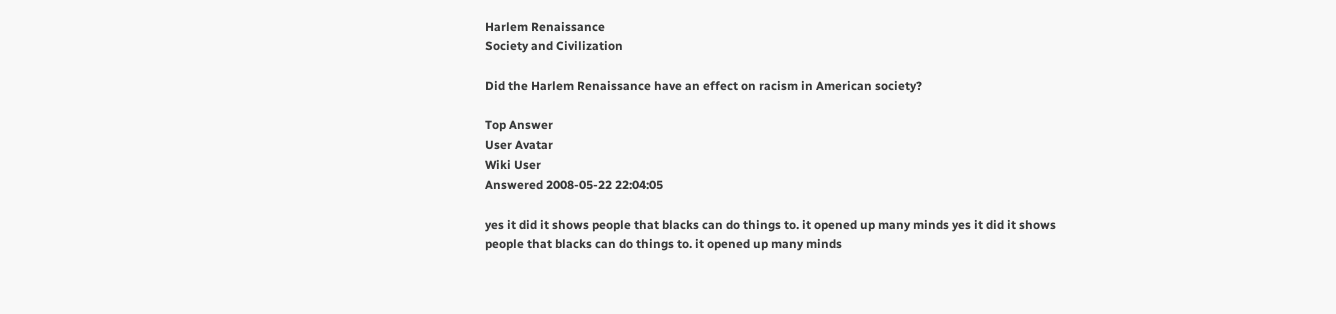Harlem Renaissance
Society and Civilization

Did the Harlem Renaissance have an effect on racism in American society?

Top Answer
User Avatar
Wiki User
Answered 2008-05-22 22:04:05

yes it did it shows people that blacks can do things to. it opened up many minds yes it did it shows people that blacks can do things to. it opened up many minds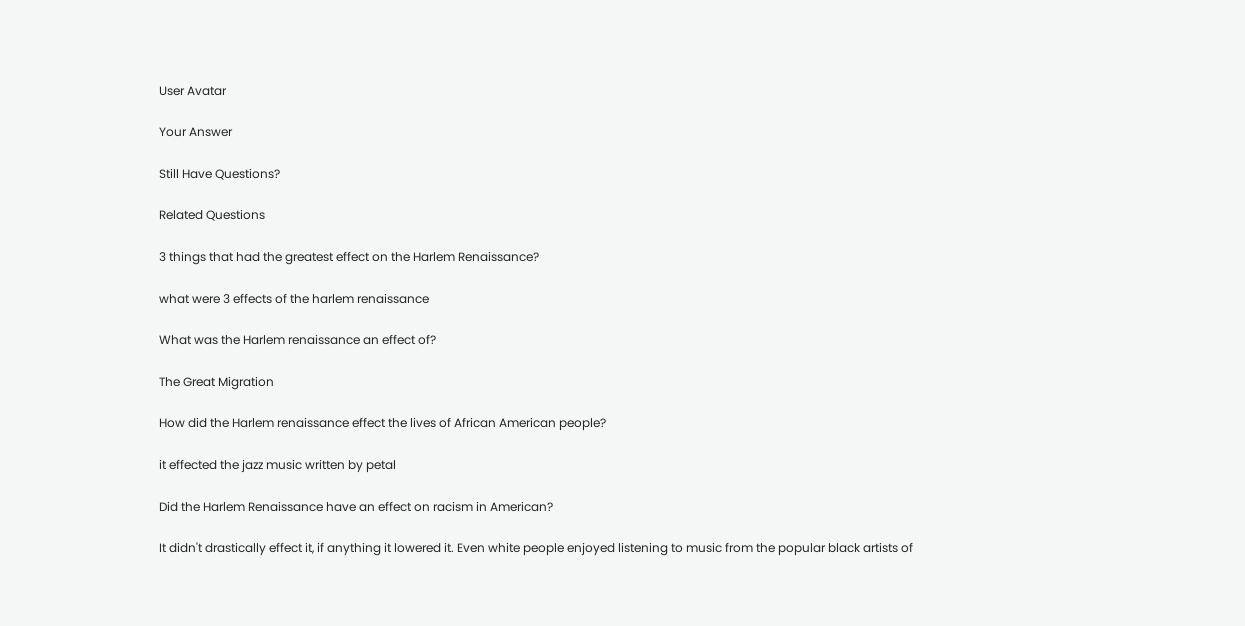User Avatar

Your Answer

Still Have Questions?

Related Questions

3 things that had the greatest effect on the Harlem Renaissance?

what were 3 effects of the harlem renaissance

What was the Harlem renaissance an effect of?

The Great Migration

How did the Harlem renaissance effect the lives of African American people?

it effected the jazz music written by petal

Did the Harlem Renaissance have an effect on racism in American?

It didn't drastically effect it, if anything it lowered it. Even white people enjoyed listening to music from the popular black artists of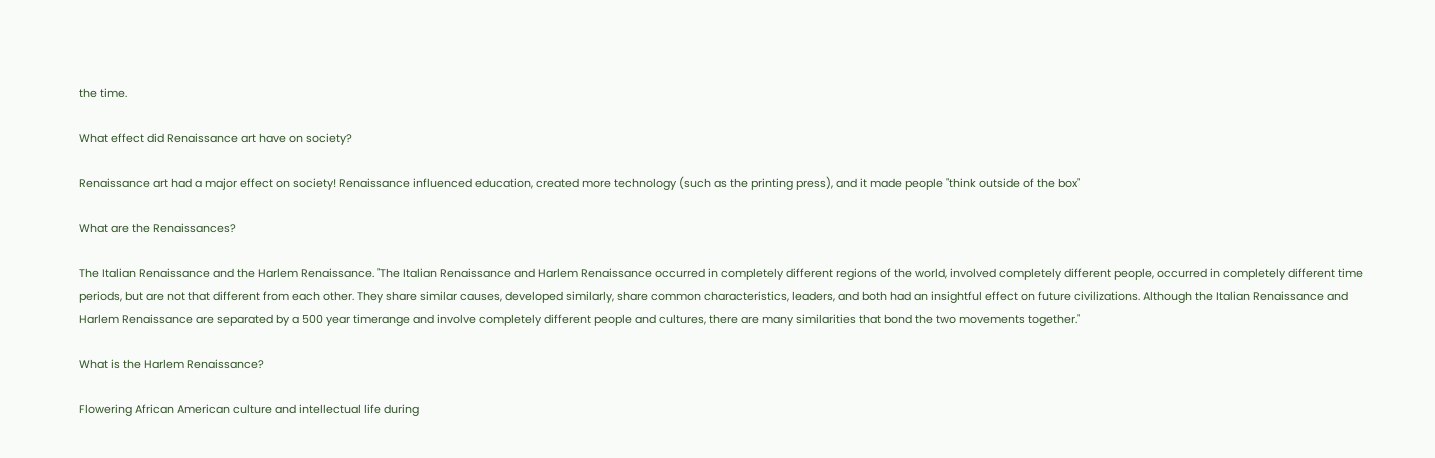the time.

What effect did Renaissance art have on society?

Renaissance art had a major effect on society! Renaissance influenced education, created more technology (such as the printing press), and it made people "think outside of the box"

What are the Renaissances?

The Italian Renaissance and the Harlem Renaissance. "The Italian Renaissance and Harlem Renaissance occurred in completely different regions of the world, involved completely different people, occurred in completely different time periods, but are not that different from each other. They share similar causes, developed similarly, share common characteristics, leaders, and both had an insightful effect on future civilizations. Although the Italian Renaissance and Harlem Renaissance are separated by a 500 year timerange and involve completely different people and cultures, there are many similarities that bond the two movements together."

What is the Harlem Renaissance?

Flowering African American culture and intellectual life during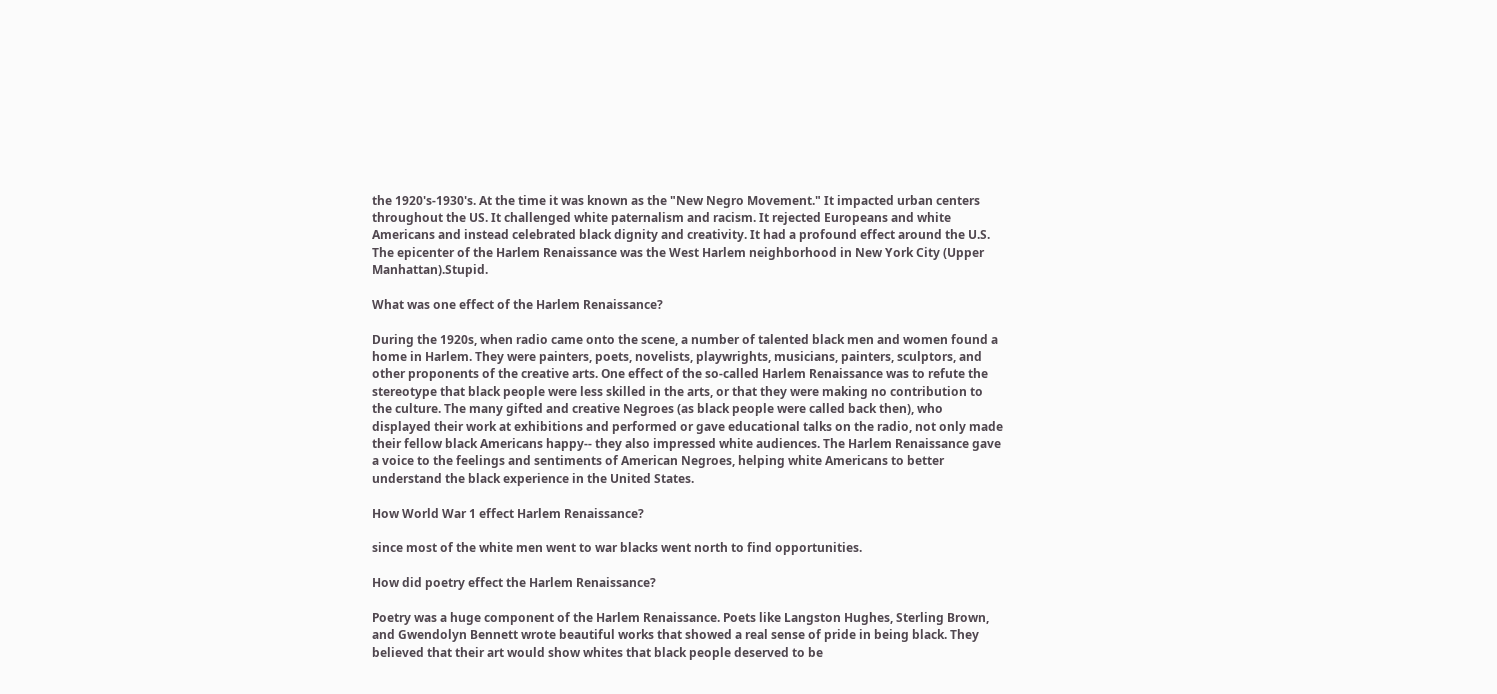the 1920's-1930's. At the time it was known as the "New Negro Movement." It impacted urban centers throughout the US. It challenged white paternalism and racism. It rejected Europeans and white Americans and instead celebrated black dignity and creativity. It had a profound effect around the U.S. The epicenter of the Harlem Renaissance was the West Harlem neighborhood in New York City (Upper Manhattan).Stupid.

What was one effect of the Harlem Renaissance?

During the 1920s, when radio came onto the scene, a number of talented black men and women found a home in Harlem. They were painters, poets, novelists, playwrights, musicians, painters, sculptors, and other proponents of the creative arts. One effect of the so-called Harlem Renaissance was to refute the stereotype that black people were less skilled in the arts, or that they were making no contribution to the culture. The many gifted and creative Negroes (as black people were called back then), who displayed their work at exhibitions and performed or gave educational talks on the radio, not only made their fellow black Americans happy-- they also impressed white audiences. The Harlem Renaissance gave a voice to the feelings and sentiments of American Negroes, helping white Americans to better understand the black experience in the United States.

How World War 1 effect Harlem Renaissance?

since most of the white men went to war blacks went north to find opportunities.

How did poetry effect the Harlem Renaissance?

Poetry was a huge component of the Harlem Renaissance. Poets like Langston Hughes, Sterling Brown, and Gwendolyn Bennett wrote beautiful works that showed a real sense of pride in being black. They believed that their art would show whites that black people deserved to be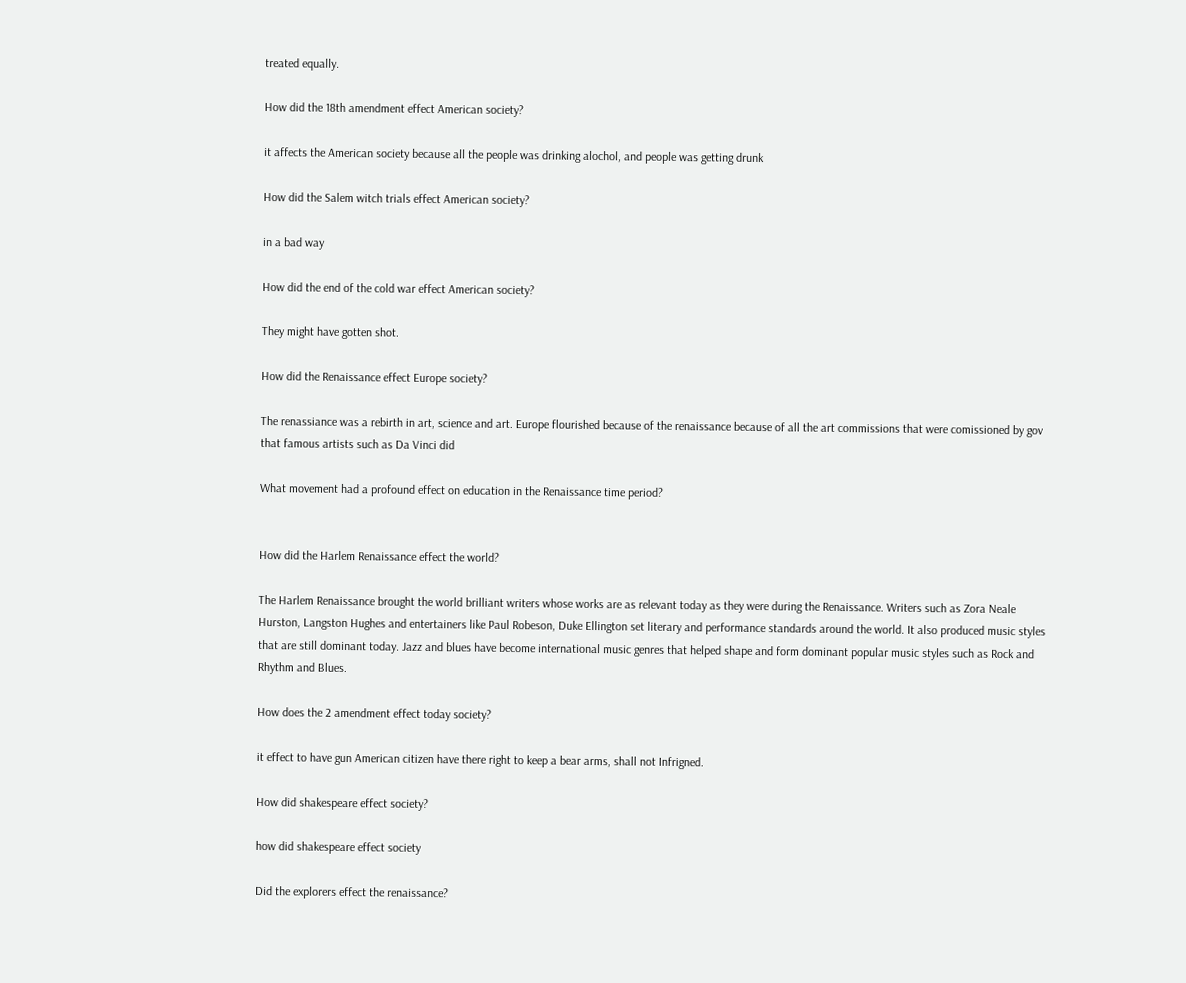treated equally.

How did the 18th amendment effect American society?

it affects the American society because all the people was drinking alochol, and people was getting drunk

How did the Salem witch trials effect American society?

in a bad way

How did the end of the cold war effect American society?

They might have gotten shot.

How did the Renaissance effect Europe society?

The renassiance was a rebirth in art, science and art. Europe flourished because of the renaissance because of all the art commissions that were comissioned by gov that famous artists such as Da Vinci did

What movement had a profound effect on education in the Renaissance time period?


How did the Harlem Renaissance effect the world?

The Harlem Renaissance brought the world brilliant writers whose works are as relevant today as they were during the Renaissance. Writers such as Zora Neale Hurston, Langston Hughes and entertainers like Paul Robeson, Duke Ellington set literary and performance standards around the world. It also produced music styles that are still dominant today. Jazz and blues have become international music genres that helped shape and form dominant popular music styles such as Rock and Rhythm and Blues.

How does the 2 amendment effect today society?

it effect to have gun American citizen have there right to keep a bear arms, shall not Infrigned.

How did shakespeare effect society?

how did shakespeare effect society

Did the explorers effect the renaissance?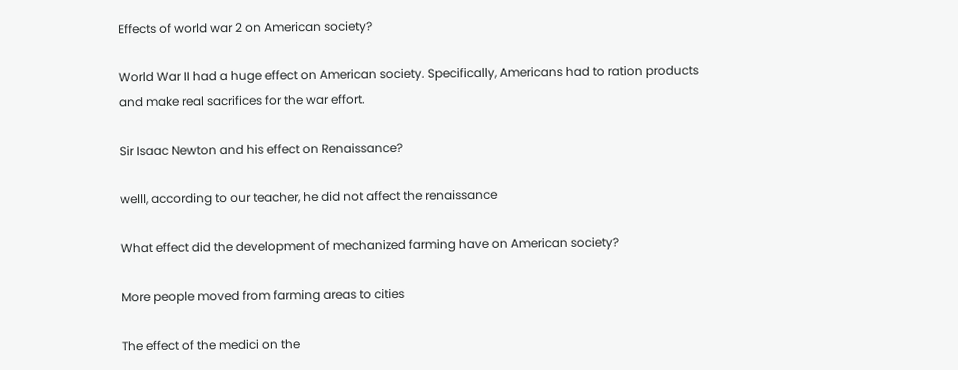Effects of world war 2 on American society?

World War II had a huge effect on American society. Specifically, Americans had to ration products and make real sacrifices for the war effort.

Sir Isaac Newton and his effect on Renaissance?

welll, according to our teacher, he did not affect the renaissance

What effect did the development of mechanized farming have on American society?

More people moved from farming areas to cities

The effect of the medici on the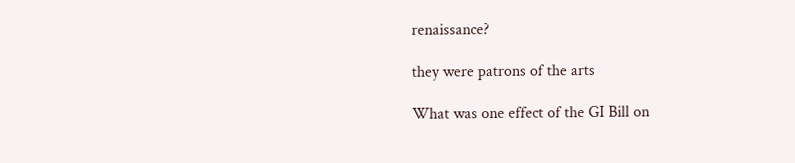renaissance?

they were patrons of the arts

What was one effect of the GI Bill on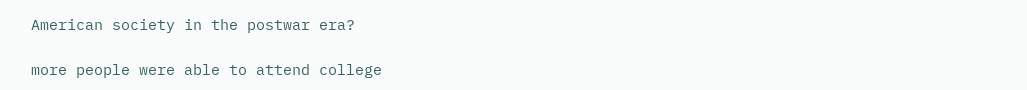American society in the postwar era?

more people were able to attend college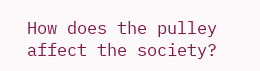How does the pulley affect the society?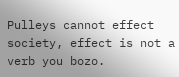Pulleys cannot effect society, effect is not a verb you bozo.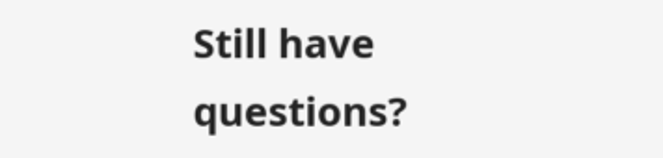Still have questions?